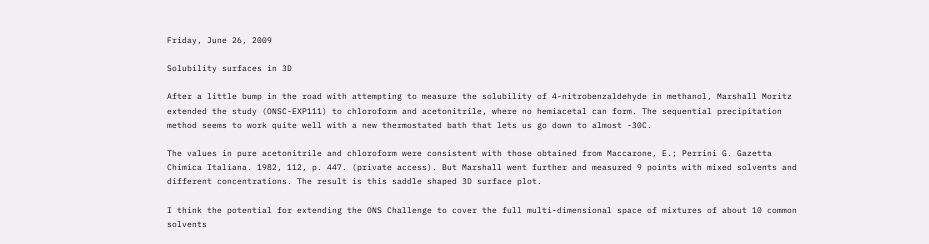Friday, June 26, 2009

Solubility surfaces in 3D

After a little bump in the road with attempting to measure the solubility of 4-nitrobenzaldehyde in methanol, Marshall Moritz extended the study (ONSC-EXP111) to chloroform and acetonitrile, where no hemiacetal can form. The sequential precipitation method seems to work quite well with a new thermostated bath that lets us go down to almost -30C.

The values in pure acetonitrile and chloroform were consistent with those obtained from Maccarone, E.; Perrini G. Gazetta Chimica Italiana. 1982, 112, p. 447. (private access). But Marshall went further and measured 9 points with mixed solvents and different concentrations. The result is this saddle shaped 3D surface plot.

I think the potential for extending the ONS Challenge to cover the full multi-dimensional space of mixtures of about 10 common solvents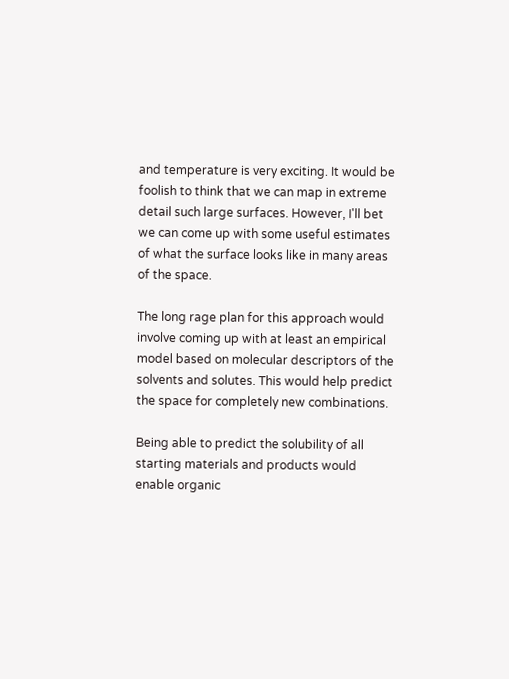and temperature is very exciting. It would be foolish to think that we can map in extreme detail such large surfaces. However, I'll bet we can come up with some useful estimates of what the surface looks like in many areas of the space.

The long rage plan for this approach would involve coming up with at least an empirical model based on molecular descriptors of the solvents and solutes. This would help predict the space for completely new combinations.

Being able to predict the solubility of all starting materials and products would enable organic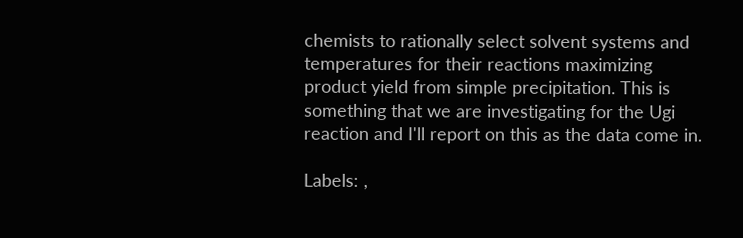chemists to rationally select solvent systems and temperatures for their reactions maximizing product yield from simple precipitation. This is something that we are investigating for the Ugi reaction and I'll report on this as the data come in.

Labels: ,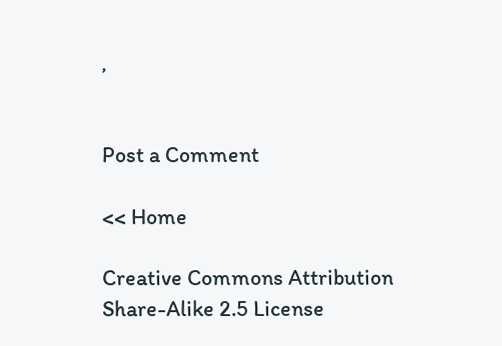,


Post a Comment

<< Home

Creative Commons Attribution Share-Alike 2.5 License